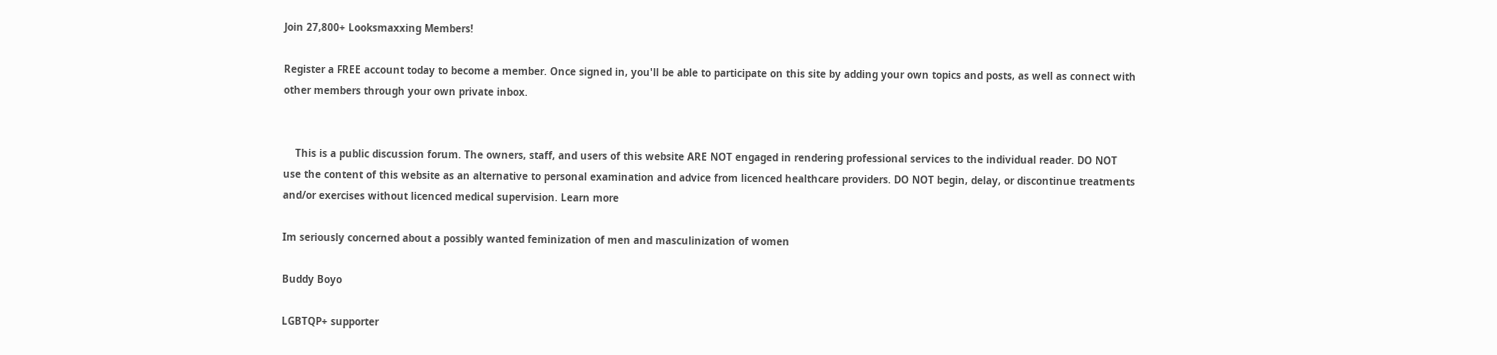Join 27,800+ Looksmaxxing Members!

Register a FREE account today to become a member. Once signed in, you'll be able to participate on this site by adding your own topics and posts, as well as connect with other members through your own private inbox.


    This is a public discussion forum. The owners, staff, and users of this website ARE NOT engaged in rendering professional services to the individual reader. DO NOT use the content of this website as an alternative to personal examination and advice from licenced healthcare providers. DO NOT begin, delay, or discontinue treatments and/or exercises without licenced medical supervision. Learn more

Im seriously concerned about a possibly wanted feminization of men and masculinization of women

Buddy Boyo

LGBTQP+ supporter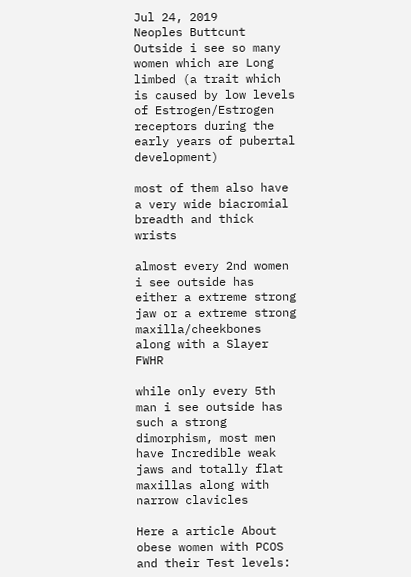Jul 24, 2019
Neoples Buttcunt
Outside i see so many women which are Long limbed (a trait which is caused by low levels of Estrogen/Estrogen receptors during the early years of pubertal development)

most of them also have a very wide biacromial breadth and thick wrists

almost every 2nd women i see outside has either a extreme strong jaw or a extreme strong maxilla/cheekbones along with a Slayer FWHR

while only every 5th man i see outside has such a strong dimorphism, most men have Incredible weak jaws and totally flat maxillas along with narrow clavicles

Here a article About obese women with PCOS and their Test levels: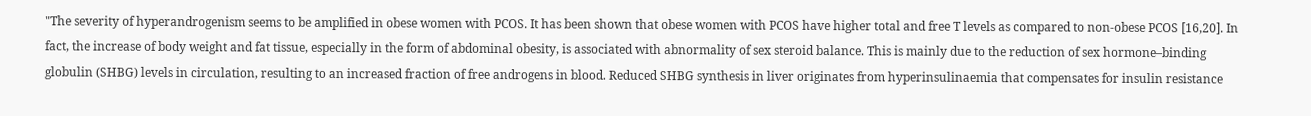"The severity of hyperandrogenism seems to be amplified in obese women with PCOS. It has been shown that obese women with PCOS have higher total and free T levels as compared to non-obese PCOS [16,20]. In fact, the increase of body weight and fat tissue, especially in the form of abdominal obesity, is associated with abnormality of sex steroid balance. This is mainly due to the reduction of sex hormone–binding globulin (SHBG) levels in circulation, resulting to an increased fraction of free androgens in blood. Reduced SHBG synthesis in liver originates from hyperinsulinaemia that compensates for insulin resistance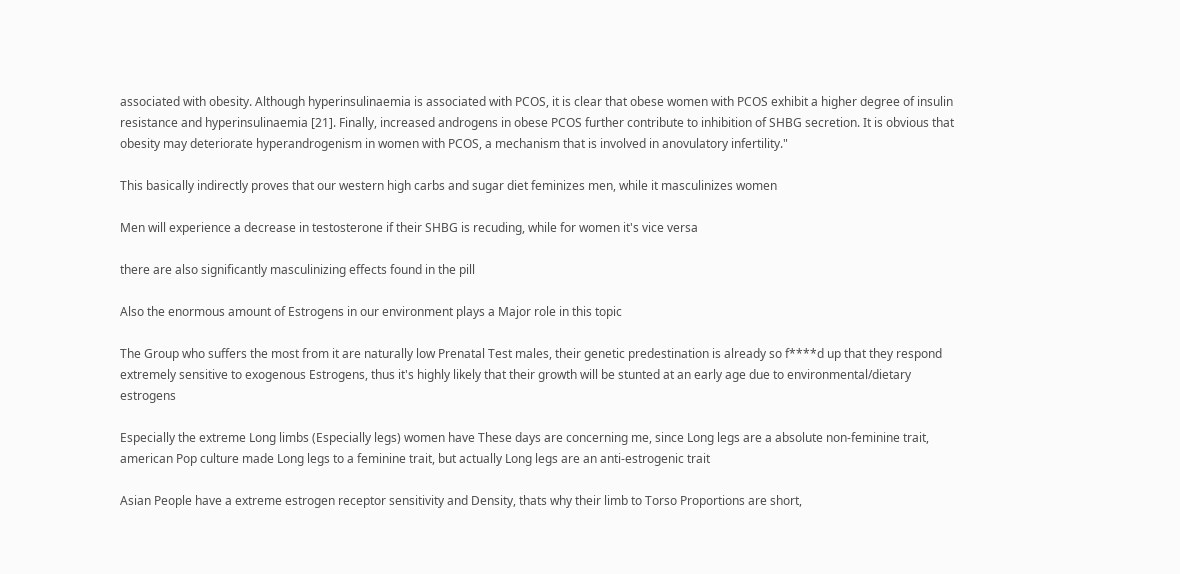associated with obesity. Although hyperinsulinaemia is associated with PCOS, it is clear that obese women with PCOS exhibit a higher degree of insulin resistance and hyperinsulinaemia [21]. Finally, increased androgens in obese PCOS further contribute to inhibition of SHBG secretion. It is obvious that obesity may deteriorate hyperandrogenism in women with PCOS, a mechanism that is involved in anovulatory infertility."

This basically indirectly proves that our western high carbs and sugar diet feminizes men, while it masculinizes women

Men will experience a decrease in testosterone if their SHBG is recuding, while for women it's vice versa

there are also significantly masculinizing effects found in the pill

Also the enormous amount of Estrogens in our environment plays a Major role in this topic

The Group who suffers the most from it are naturally low Prenatal Test males, their genetic predestination is already so f****d up that they respond extremely sensitive to exogenous Estrogens, thus it's highly likely that their growth will be stunted at an early age due to environmental/dietary estrogens

Especially the extreme Long limbs (Especially legs) women have These days are concerning me, since Long legs are a absolute non-feminine trait, american Pop culture made Long legs to a feminine trait, but actually Long legs are an anti-estrogenic trait

Asian People have a extreme estrogen receptor sensitivity and Density, thats why their limb to Torso Proportions are short,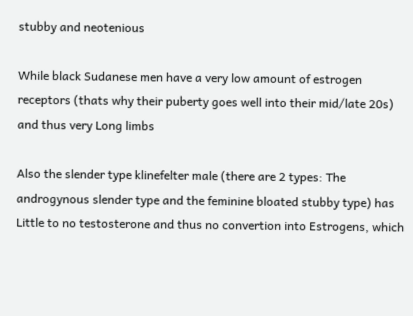stubby and neotenious

While black Sudanese men have a very low amount of estrogen receptors (thats why their puberty goes well into their mid/late 20s) and thus very Long limbs

Also the slender type klinefelter male (there are 2 types: The androgynous slender type and the feminine bloated stubby type) has Little to no testosterone and thus no convertion into Estrogens, which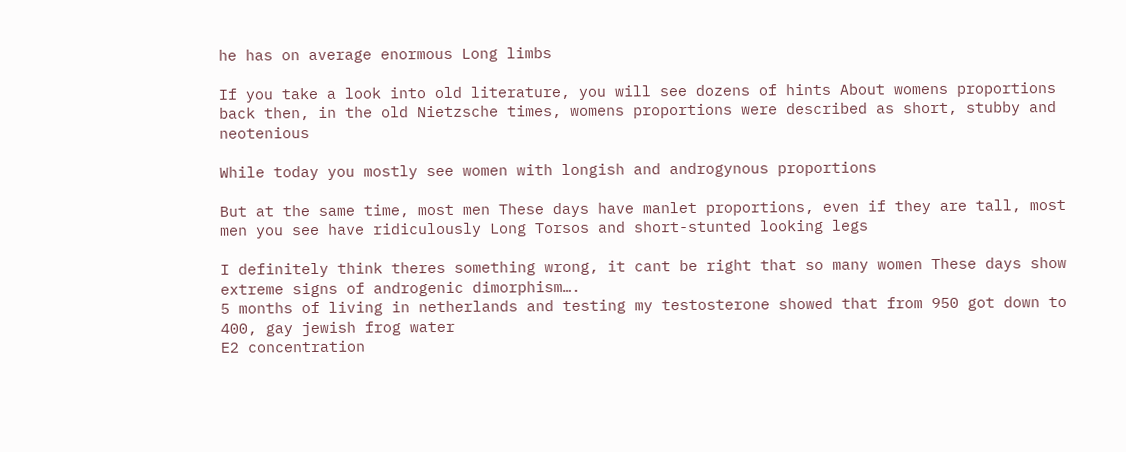he has on average enormous Long limbs

If you take a look into old literature, you will see dozens of hints About womens proportions back then, in the old Nietzsche times, womens proportions were described as short, stubby and neotenious

While today you mostly see women with longish and androgynous proportions

But at the same time, most men These days have manlet proportions, even if they are tall, most men you see have ridiculously Long Torsos and short-stunted looking legs

I definitely think theres something wrong, it cant be right that so many women These days show extreme signs of androgenic dimorphism….
5 months of living in netherlands and testing my testosterone showed that from 950 got down to 400, gay jewish frog water
E2 concentration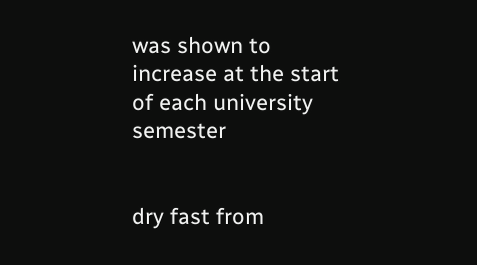was shown to increase at the start of each university semester


dry fast from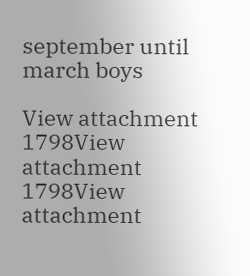september until march boys

View attachment 1798View attachment 1798View attachment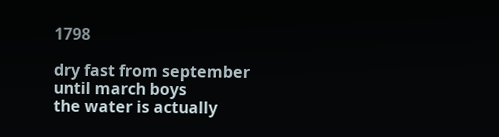1798

dry fast from september until march boys
the water is actually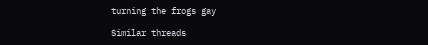turning the frogs gay

Similar threads